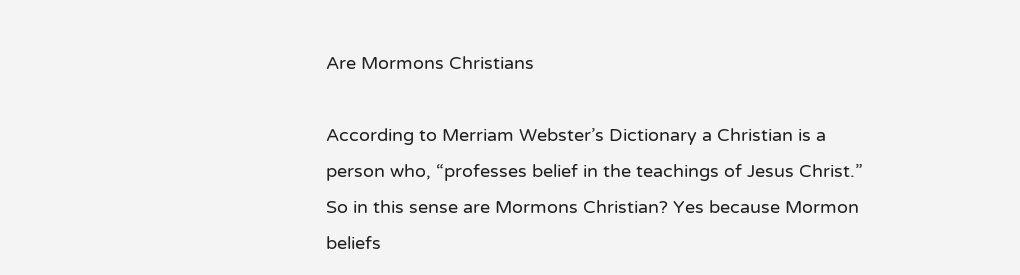Are Mormons Christians

According to Merriam Webster’s Dictionary a Christian is a person who, “professes belief in the teachings of Jesus Christ.” So in this sense are Mormons Christian? Yes because Mormon beliefs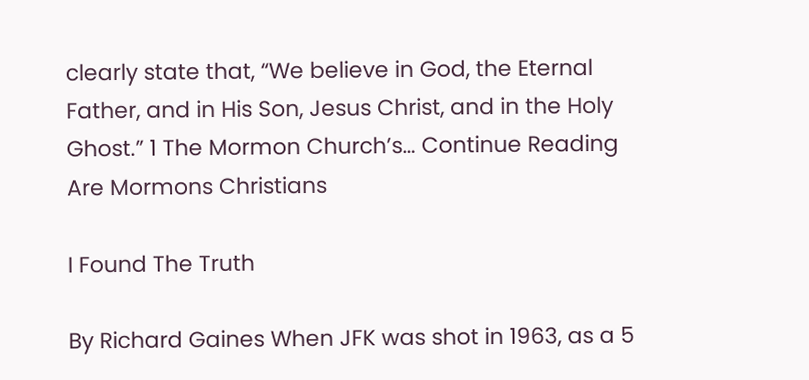clearly state that, “We believe in God, the Eternal Father, and in His Son, Jesus Christ, and in the Holy Ghost.” 1 The Mormon Church’s… Continue Reading Are Mormons Christians

I Found The Truth

By Richard Gaines When JFK was shot in 1963, as a 5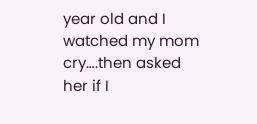year old and I watched my mom cry….then asked her if I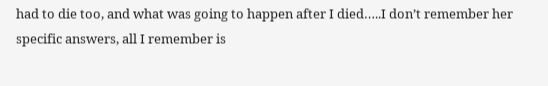had to die too, and what was going to happen after I died…..I don’t remember her specific answers, all I remember is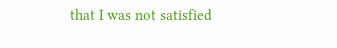that I was not satisfied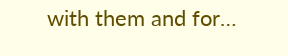with them and for…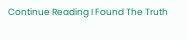Continue Reading I Found The Truth